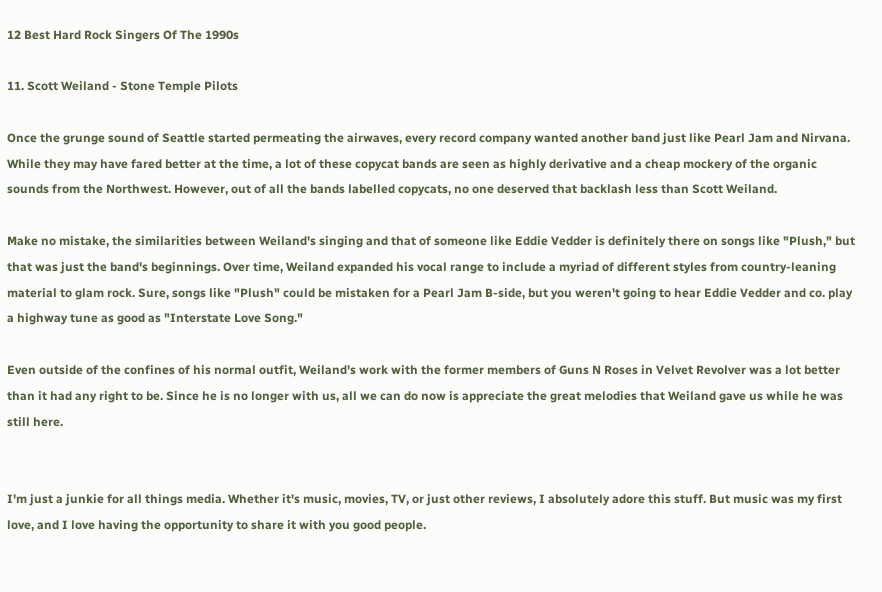12 Best Hard Rock Singers Of The 1990s

11. Scott Weiland - Stone Temple Pilots

Once the grunge sound of Seattle started permeating the airwaves, every record company wanted another band just like Pearl Jam and Nirvana. While they may have fared better at the time, a lot of these copycat bands are seen as highly derivative and a cheap mockery of the organic sounds from the Northwest. However, out of all the bands labelled copycats, no one deserved that backlash less than Scott Weiland.

Make no mistake, the similarities between Weiland's singing and that of someone like Eddie Vedder is definitely there on songs like "Plush," but that was just the band's beginnings. Over time, Weiland expanded his vocal range to include a myriad of different styles from country-leaning material to glam rock. Sure, songs like "Plush" could be mistaken for a Pearl Jam B-side, but you weren't going to hear Eddie Vedder and co. play a highway tune as good as "Interstate Love Song."

Even outside of the confines of his normal outfit, Weiland's work with the former members of Guns N Roses in Velvet Revolver was a lot better than it had any right to be. Since he is no longer with us, all we can do now is appreciate the great melodies that Weiland gave us while he was still here.


I'm just a junkie for all things media. Whether it's music, movies, TV, or just other reviews, I absolutely adore this stuff. But music was my first love, and I love having the opportunity to share it with you good people.